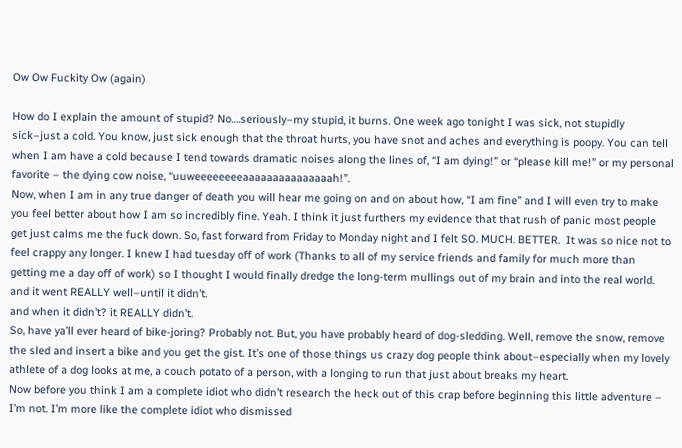Ow Ow Fuckity Ow (again)

How do I explain the amount of stupid? No….seriously–my stupid, it burns. One week ago tonight I was sick, not stupidly sick–just a cold. You know, just sick enough that the throat hurts, you have snot and aches and everything is poopy. You can tell when I am have a cold because I tend towards dramatic noises along the lines of, “I am dying!” or “please kill me!” or my personal favorite – the dying cow noise, “uuweeeeeeeeaaaaaaaaaaaaaaah!”.
Now, when I am in any true danger of death you will hear me going on and on about how, “I am fine” and I will even try to make you feel better about how I am so incredibly fine. Yeah. I think it just furthers my evidence that that rush of panic most people get just calms me the fuck down. So, fast forward from Friday to Monday night and I felt SO. MUCH. BETTER.  It was so nice not to feel crappy any longer. I knew I had tuesday off of work (Thanks to all of my service friends and family for much more than getting me a day off of work) so I thought I would finally dredge the long-term mullings out of my brain and into the real world.
and it went REALLY well–until it didn’t.
and when it didn’t? it REALLY didn’t.
So, have ya’ll ever heard of bike-joring? Probably not. But, you have probably heard of dog-sledding. Well, remove the snow, remove the sled and insert a bike and you get the gist. It’s one of those things us crazy dog people think about–especially when my lovely athlete of a dog looks at me, a couch potato of a person, with a longing to run that just about breaks my heart.
Now before you think I am a complete idiot who didn’t research the heck out of this crap before beginning this little adventure – I’m not. I’m more like the complete idiot who dismissed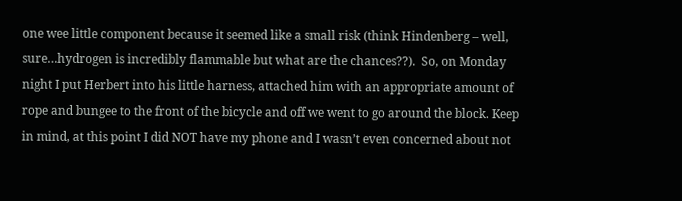one wee little component because it seemed like a small risk (think Hindenberg – well, sure…hydrogen is incredibly flammable but what are the chances??).  So, on Monday night I put Herbert into his little harness, attached him with an appropriate amount of rope and bungee to the front of the bicycle and off we went to go around the block. Keep in mind, at this point I did NOT have my phone and I wasn’t even concerned about not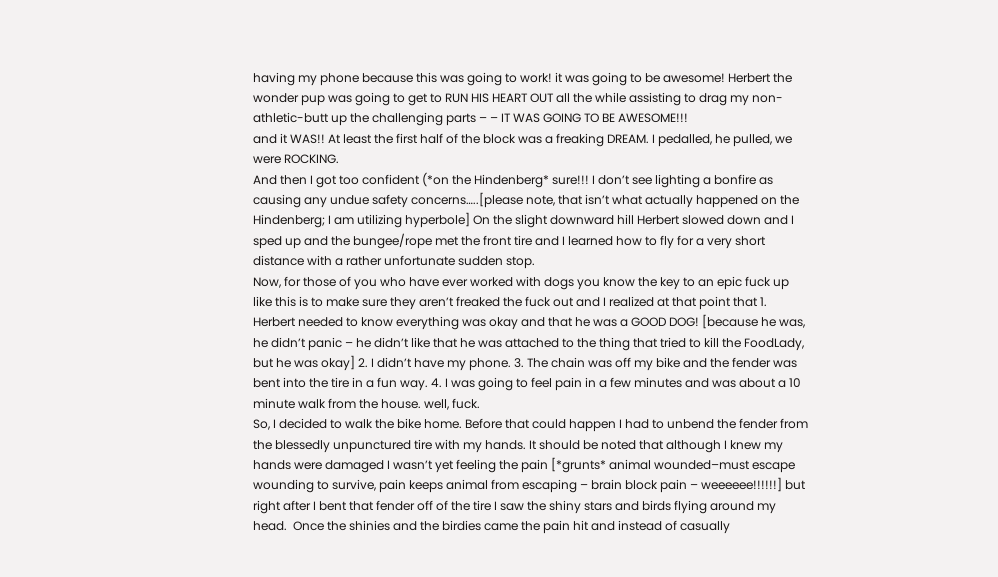having my phone because this was going to work! it was going to be awesome! Herbert the wonder pup was going to get to RUN HIS HEART OUT all the while assisting to drag my non-athletic-butt up the challenging parts – – IT WAS GOING TO BE AWESOME!!!
and it WAS!! At least the first half of the block was a freaking DREAM. I pedalled, he pulled, we were ROCKING.
And then I got too confident (*on the Hindenberg* sure!!! I don’t see lighting a bonfire as causing any undue safety concerns…..[please note, that isn’t what actually happened on the Hindenberg; I am utilizing hyperbole] On the slight downward hill Herbert slowed down and I sped up and the bungee/rope met the front tire and I learned how to fly for a very short distance with a rather unfortunate sudden stop.
Now, for those of you who have ever worked with dogs you know the key to an epic fuck up like this is to make sure they aren’t freaked the fuck out and I realized at that point that 1. Herbert needed to know everything was okay and that he was a GOOD DOG! [because he was, he didn’t panic – he didn’t like that he was attached to the thing that tried to kill the FoodLady, but he was okay] 2. I didn’t have my phone. 3. The chain was off my bike and the fender was bent into the tire in a fun way. 4. I was going to feel pain in a few minutes and was about a 10 minute walk from the house. well, fuck.
So, I decided to walk the bike home. Before that could happen I had to unbend the fender from the blessedly unpunctured tire with my hands. It should be noted that although I knew my hands were damaged I wasn’t yet feeling the pain [*grunts* animal wounded–must escape wounding to survive, pain keeps animal from escaping – brain block pain – weeeeee!!!!!!] but right after I bent that fender off of the tire I saw the shiny stars and birds flying around my head.  Once the shinies and the birdies came the pain hit and instead of casually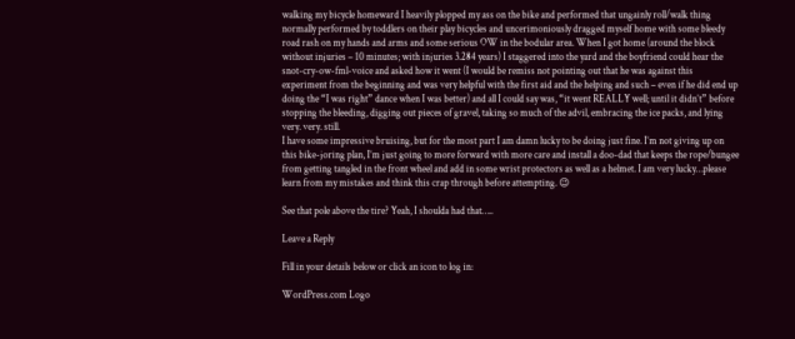walking my bicycle homeward I heavily plopped my ass on the bike and performed that ungainly roll/walk thing normally performed by toddlers on their play bicycles and uncerimoniously dragged myself home with some bleedy road rash on my hands and arms and some serious OW in the bodular area. When I got home (around the block without injuries – 10 minutes; with injuries 3.284 years) I staggered into the yard and the boyfriend could hear the snot-cry-ow-fml-voice and asked how it went (I would be remiss not pointing out that he was against this experiment from the beginning and was very helpful with the first aid and the helping and such – even if he did end up doing the “I was right” dance when I was better) and all I could say was, “it went REALLY well; until it didn’t” before stopping the bleeding, digging out pieces of gravel, taking so much of the advil, embracing the ice packs, and lying very. very. still.
I have some impressive bruising, but for the most part I am damn lucky to be doing just fine. I’m not giving up on this bike-joring plan, I’m just going to more forward with more care and install a doo-dad that keeps the rope/bungee from getting tangled in the front wheel and add in some wrist protectors as well as a helmet. I am very lucky…please learn from my mistakes and think this crap through before attempting. 😉

See that pole above the tire? Yeah, I shoulda had that…..

Leave a Reply

Fill in your details below or click an icon to log in:

WordPress.com Logo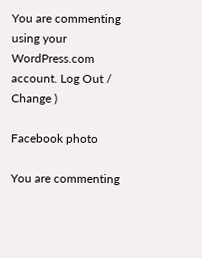You are commenting using your WordPress.com account. Log Out /  Change )

Facebook photo

You are commenting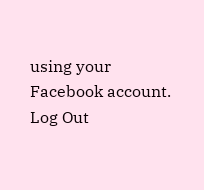using your Facebook account. Log Out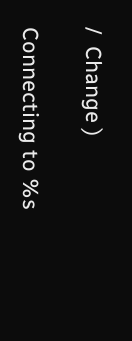/  Change )

Connecting to %s